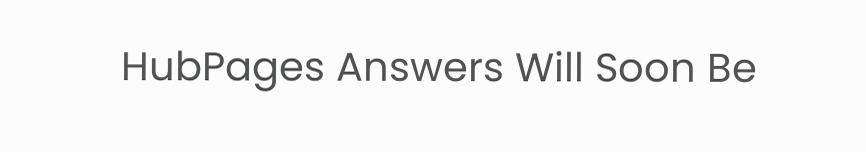HubPages Answers Will Soon Be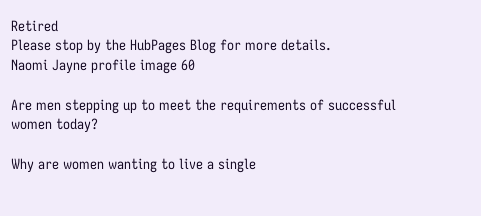Retired
Please stop by the HubPages Blog for more details.
Naomi Jayne profile image 60

Are men stepping up to meet the requirements of successful women today?

Why are women wanting to live a single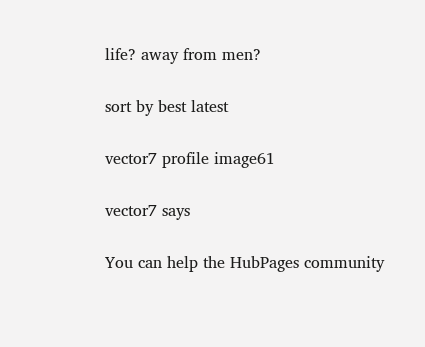life? away from men?

sort by best latest

vector7 profile image61

vector7 says

You can help the HubPages community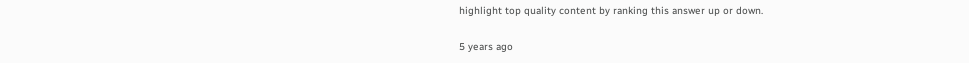highlight top quality content by ranking this answer up or down.

5 years ago